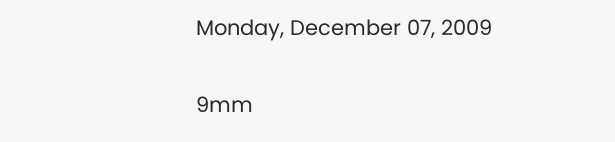Monday, December 07, 2009

9mm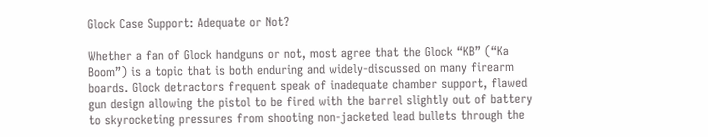Glock Case Support: Adequate or Not?

Whether a fan of Glock handguns or not, most agree that the Glock “KB” (“Ka Boom”) is a topic that is both enduring and widely-discussed on many firearm boards. Glock detractors frequent speak of inadequate chamber support, flawed gun design allowing the pistol to be fired with the barrel slightly out of battery to skyrocketing pressures from shooting non-jacketed lead bullets through the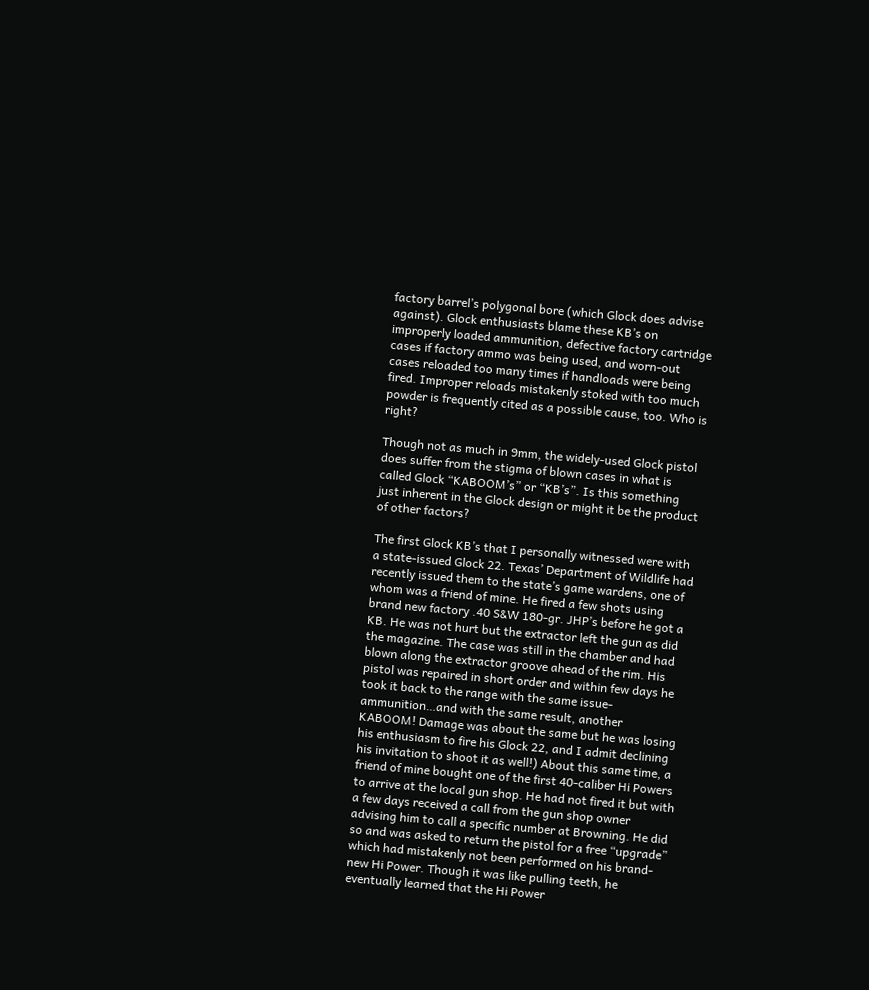factory barrel’s polygonal bore (which Glock does advise against). Glock enthusiasts blame these KB’s on improperly loaded ammunition, defective factory cartridge cases if factory ammo was being used, and worn-out cases reloaded too many times if handloads were being fired. Improper reloads mistakenly stoked with too much powder is frequently cited as a possible cause, too. Who is right?

Though not as much in 9mm, the widely-used Glock pistol does suffer from the stigma of blown cases in what is called Glock “KABOOM’s” or “KB’s”. Is this something just inherent in the Glock design or might it be the product of other factors?

The first Glock KB’s that I personally witnessed were with a state-issued Glock 22. Texas’ Department of Wildlife had recently issued them to the state’s game wardens, one of whom was a friend of mine. He fired a few shots using brand new factory .40 S&W 180-gr. JHP’s before he got a KB. He was not hurt but the extractor left the gun as did the magazine. The case was still in the chamber and had blown along the extractor groove ahead of the rim. His pistol was repaired in short order and within few days he took it back to the range with the same issue-ammunition…and with the same result, another KABOOM! Damage was about the same but he was losing his enthusiasm to fire his Glock 22, and I admit declining his invitation to shoot it as well!) About this same time, a friend of mine bought one of the first 40-caliber Hi Powers to arrive at the local gun shop. He had not fired it but with a few days received a call from the gun shop owner advising him to call a specific number at Browning. He did so and was asked to return the pistol for a free “upgrade” which had mistakenly not been performed on his brand-new Hi Power. Though it was like pulling teeth, he eventually learned that the Hi Power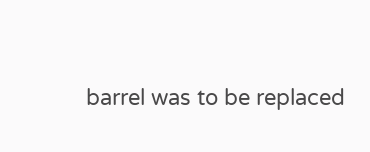barrel was to be replaced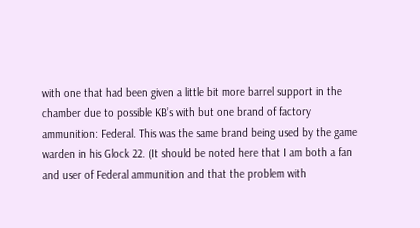with one that had been given a little bit more barrel support in the chamber due to possible KB’s with but one brand of factory ammunition: Federal. This was the same brand being used by the game warden in his Glock 22. (It should be noted here that I am both a fan and user of Federal ammunition and that the problem with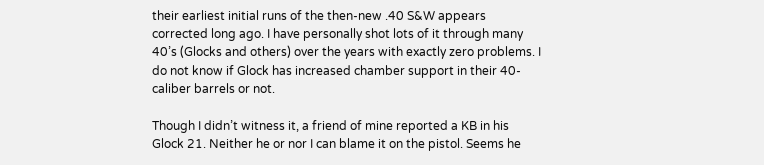their earliest initial runs of the then-new .40 S&W appears corrected long ago. I have personally shot lots of it through many 40’s (Glocks and others) over the years with exactly zero problems. I do not know if Glock has increased chamber support in their 40-caliber barrels or not.

Though I didn’t witness it, a friend of mine reported a KB in his Glock 21. Neither he or nor I can blame it on the pistol. Seems he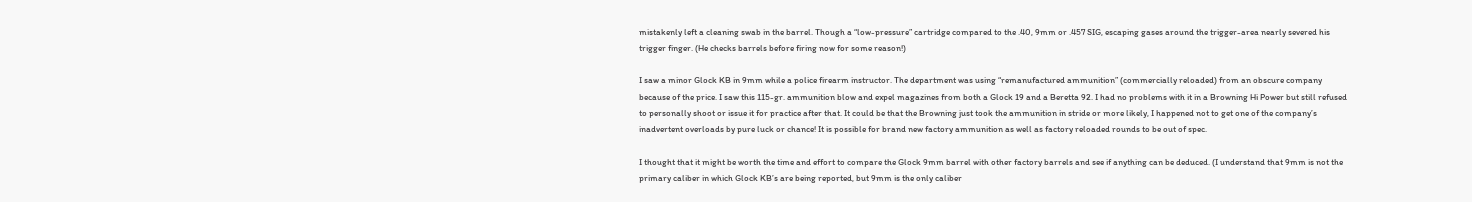mistakenly left a cleaning swab in the barrel. Though a “low-pressure” cartridge compared to the .40, 9mm or .457 SIG, escaping gases around the trigger-area nearly severed his trigger finger. (He checks barrels before firing now for some reason!)

I saw a minor Glock KB in 9mm while a police firearm instructor. The department was using “remanufactured ammunition” (commercially reloaded) from an obscure company because of the price. I saw this 115-gr. ammunition blow and expel magazines from both a Glock 19 and a Beretta 92. I had no problems with it in a Browning Hi Power but still refused to personally shoot or issue it for practice after that. It could be that the Browning just took the ammunition in stride or more likely, I happened not to get one of the company’s inadvertent overloads by pure luck or chance! It is possible for brand new factory ammunition as well as factory reloaded rounds to be out of spec.

I thought that it might be worth the time and effort to compare the Glock 9mm barrel with other factory barrels and see if anything can be deduced. (I understand that 9mm is not the primary caliber in which Glock KB’s are being reported, but 9mm is the only caliber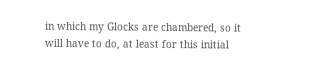in which my Glocks are chambered, so it will have to do, at least for this initial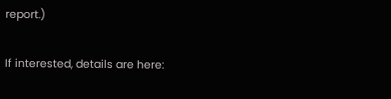report.)

If interested, details are here: